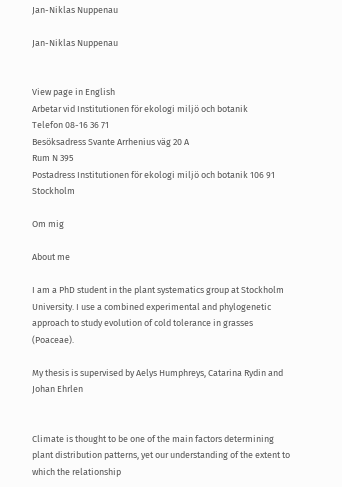Jan-Niklas Nuppenau

Jan-Niklas Nuppenau


View page in English
Arbetar vid Institutionen för ekologi miljö och botanik
Telefon 08-16 36 71
Besöksadress Svante Arrhenius väg 20 A
Rum N 395
Postadress Institutionen för ekologi miljö och botanik 106 91 Stockholm

Om mig

About me

I am a PhD student in the plant systematics group at Stockholm University. I use a combined experimental and phylogenetic approach to study evolution of cold tolerance in grasses (Poaceae).

My thesis is supervised by Aelys Humphreys, Catarina Rydin and Johan Ehrlen


Climate is thought to be one of the main factors determining plant distribution patterns, yet our understanding of the extent to which the relationship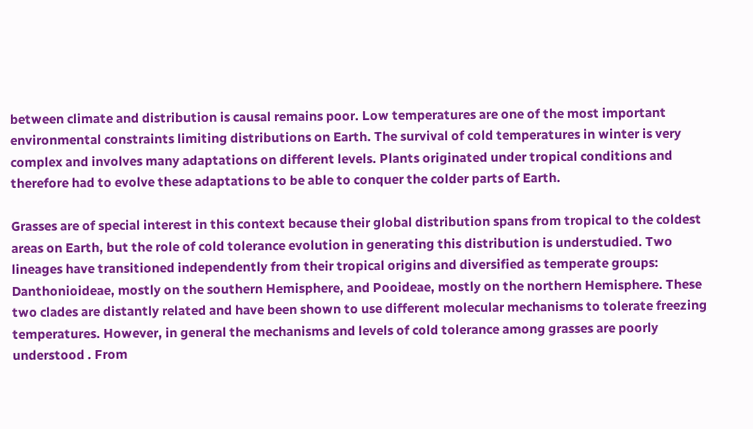between climate and distribution is causal remains poor. Low temperatures are one of the most important environmental constraints limiting distributions on Earth. The survival of cold temperatures in winter is very complex and involves many adaptations on different levels. Plants originated under tropical conditions and therefore had to evolve these adaptations to be able to conquer the colder parts of Earth.

Grasses are of special interest in this context because their global distribution spans from tropical to the coldest areas on Earth, but the role of cold tolerance evolution in generating this distribution is understudied. Two lineages have transitioned independently from their tropical origins and diversified as temperate groups: Danthonioideae, mostly on the southern Hemisphere, and Pooideae, mostly on the northern Hemisphere. These two clades are distantly related and have been shown to use different molecular mechanisms to tolerate freezing temperatures. However, in general the mechanisms and levels of cold tolerance among grasses are poorly understood . From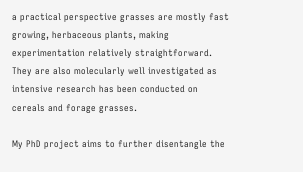a practical perspective grasses are mostly fast growing, herbaceous plants, making experimentation relatively straightforward. They are also molecularly well investigated as intensive research has been conducted on cereals and forage grasses.

My PhD project aims to further disentangle the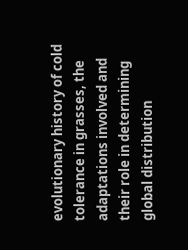evolutionary history of cold tolerance in grasses, the adaptations involved and their role in determining global distribution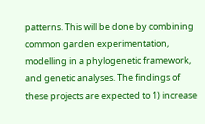patterns. This will be done by combining common garden experimentation, modelling in a phylogenetic framework, and genetic analyses. The findings of these projects are expected to 1) increase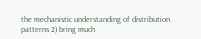the mechanistic understanding of distribution patterns 2) bring much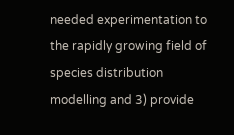needed experimentation to the rapidly growing field of species distribution modelling and 3) provide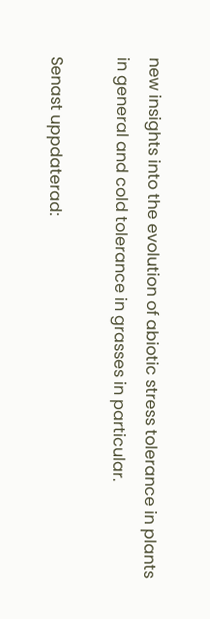new insights into the evolution of abiotic stress tolerance in plants in general and cold tolerance in grasses in particular.

Senast uppdaterad: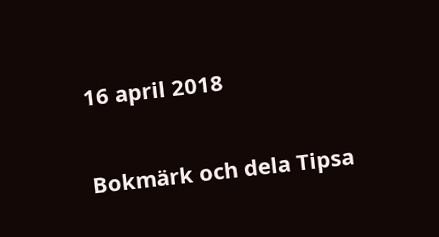16 april 2018

Bokmärk och dela Tipsa